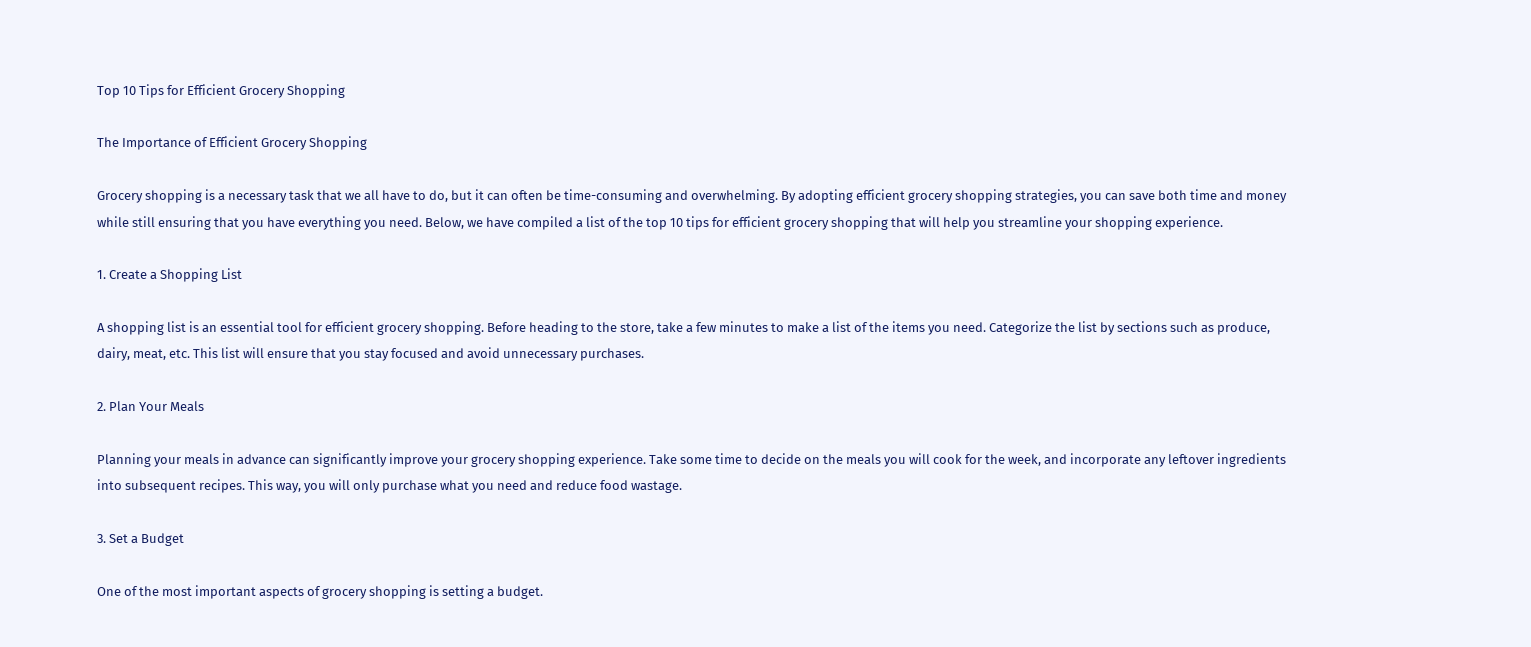Top 10 Tips for Efficient Grocery Shopping

The Importance of Efficient Grocery Shopping

Grocery shopping is a necessary task that we all have to do, but it can often be time-consuming and overwhelming. By adopting efficient grocery shopping strategies, you can save both time and money while still ensuring that you have everything you need. Below, we have compiled a list of the top 10 tips for efficient grocery shopping that will help you streamline your shopping experience.

1. Create a Shopping List

A shopping list is an essential tool for efficient grocery shopping. Before heading to the store, take a few minutes to make a list of the items you need. Categorize the list by sections such as produce, dairy, meat, etc. This list will ensure that you stay focused and avoid unnecessary purchases.

2. Plan Your Meals

Planning your meals in advance can significantly improve your grocery shopping experience. Take some time to decide on the meals you will cook for the week, and incorporate any leftover ingredients into subsequent recipes. This way, you will only purchase what you need and reduce food wastage.

3. Set a Budget

One of the most important aspects of grocery shopping is setting a budget.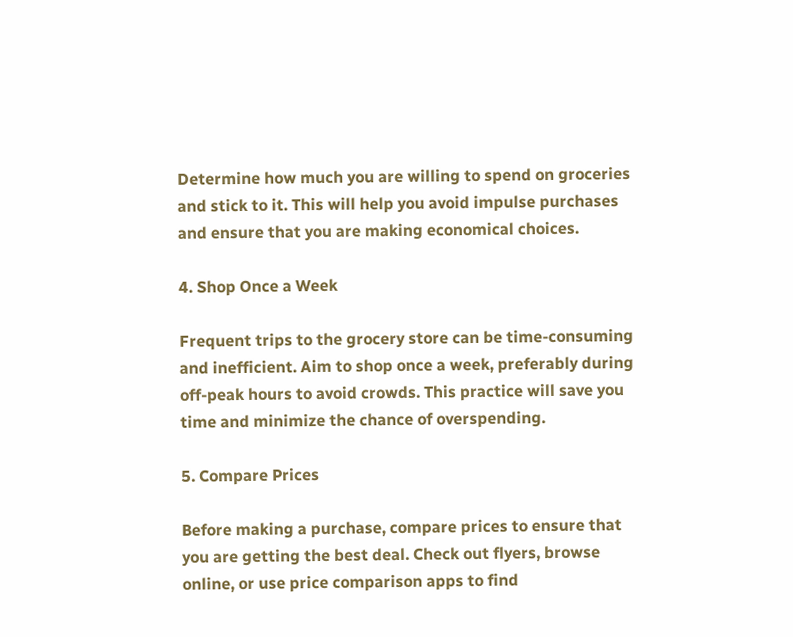Determine how much you are willing to spend on groceries and stick to it. This will help you avoid impulse purchases and ensure that you are making economical choices.

4. Shop Once a Week

Frequent trips to the grocery store can be time-consuming and inefficient. Aim to shop once a week, preferably during off-peak hours to avoid crowds. This practice will save you time and minimize the chance of overspending.

5. Compare Prices

Before making a purchase, compare prices to ensure that you are getting the best deal. Check out flyers, browse online, or use price comparison apps to find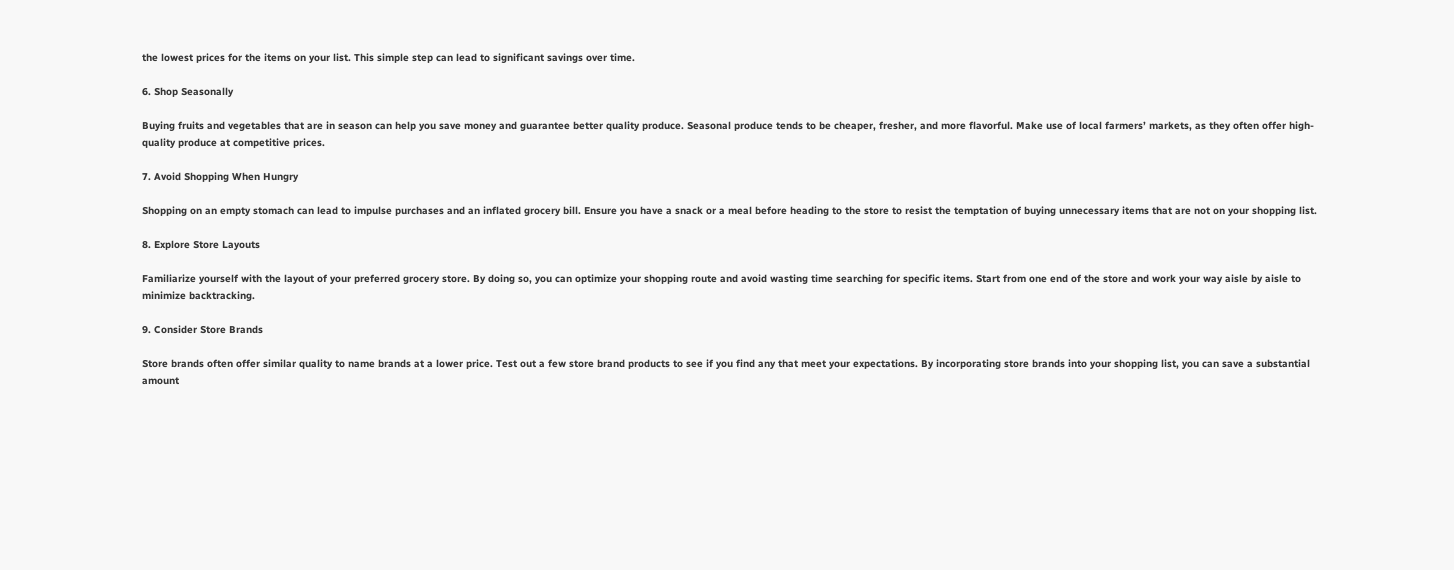the lowest prices for the items on your list. This simple step can lead to significant savings over time.

6. Shop Seasonally

Buying fruits and vegetables that are in season can help you save money and guarantee better quality produce. Seasonal produce tends to be cheaper, fresher, and more flavorful. Make use of local farmers’ markets, as they often offer high-quality produce at competitive prices.

7. Avoid Shopping When Hungry

Shopping on an empty stomach can lead to impulse purchases and an inflated grocery bill. Ensure you have a snack or a meal before heading to the store to resist the temptation of buying unnecessary items that are not on your shopping list.

8. Explore Store Layouts

Familiarize yourself with the layout of your preferred grocery store. By doing so, you can optimize your shopping route and avoid wasting time searching for specific items. Start from one end of the store and work your way aisle by aisle to minimize backtracking.

9. Consider Store Brands

Store brands often offer similar quality to name brands at a lower price. Test out a few store brand products to see if you find any that meet your expectations. By incorporating store brands into your shopping list, you can save a substantial amount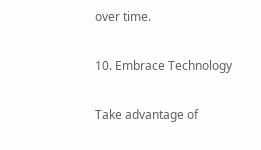over time.

10. Embrace Technology

Take advantage of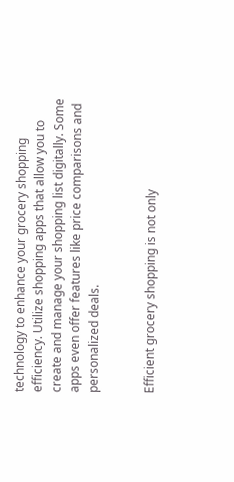technology to enhance your grocery shopping efficiency. Utilize shopping apps that allow you to create and manage your shopping list digitally. Some apps even offer features like price comparisons and personalized deals.


Efficient grocery shopping is not only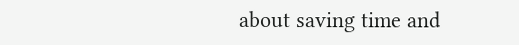about saving time and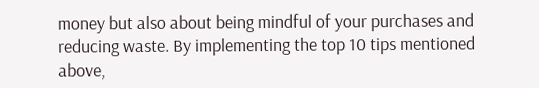money but also about being mindful of your purchases and reducing waste. By implementing the top 10 tips mentioned above,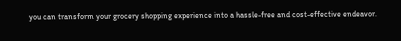you can transform your grocery shopping experience into a hassle-free and cost-effective endeavor.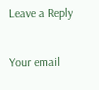Leave a Reply

Your email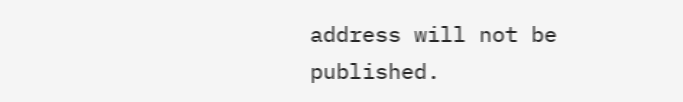address will not be published.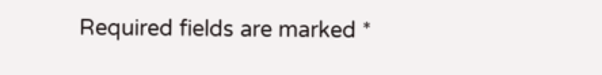Required fields are marked *